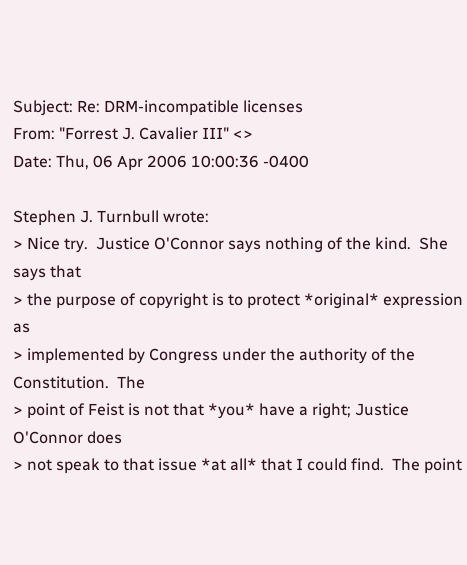Subject: Re: DRM-incompatible licenses
From: "Forrest J. Cavalier III" <>
Date: Thu, 06 Apr 2006 10:00:36 -0400

Stephen J. Turnbull wrote:
> Nice try.  Justice O'Connor says nothing of the kind.  She says that
> the purpose of copyright is to protect *original* expression as
> implemented by Congress under the authority of the Constitution.  The
> point of Feist is not that *you* have a right; Justice O'Connor does
> not speak to that issue *at all* that I could find.  The point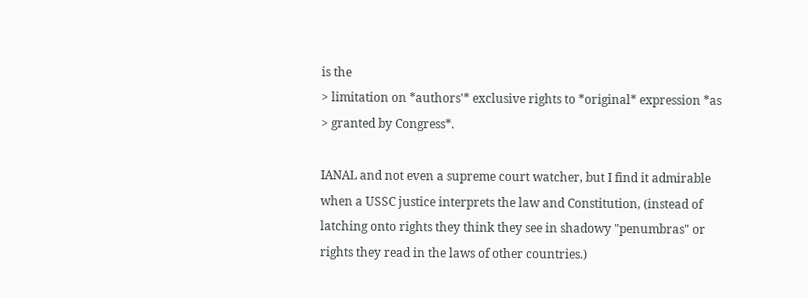is the
> limitation on *authors'* exclusive rights to *original* expression *as
> granted by Congress*.

IANAL and not even a supreme court watcher, but I find it admirable
when a USSC justice interprets the law and Constitution, (instead of
latching onto rights they think they see in shadowy "penumbras" or
rights they read in the laws of other countries.)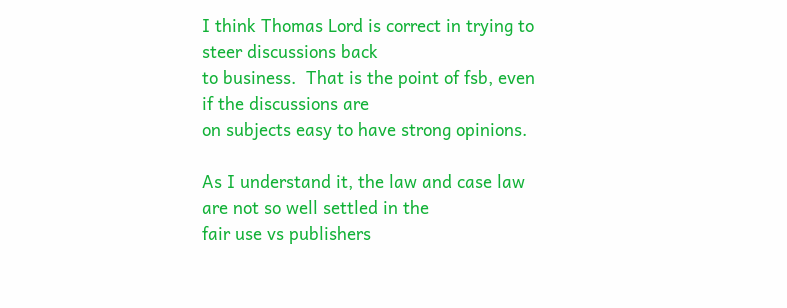I think Thomas Lord is correct in trying to steer discussions back
to business.  That is the point of fsb, even if the discussions are
on subjects easy to have strong opinions.

As I understand it, the law and case law are not so well settled in the
fair use vs publishers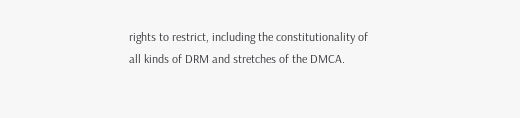rights to restrict, including the constitutionality of
all kinds of DRM and stretches of the DMCA.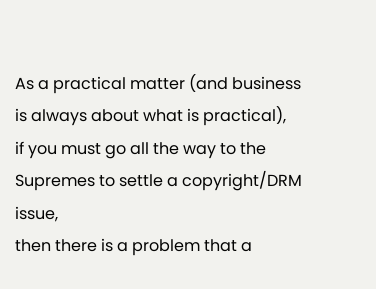As a practical matter (and business is always about what is practical),
if you must go all the way to the Supremes to settle a copyright/DRM issue,
then there is a problem that a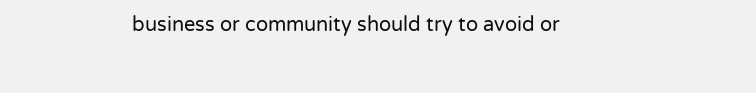business or community should try to avoid or